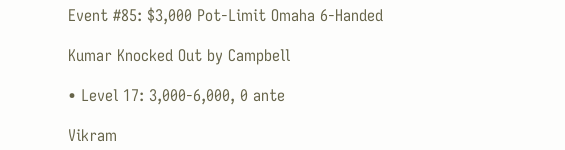Event #85: $3,000 Pot-Limit Omaha 6-Handed

Kumar Knocked Out by Campbell

• Level 17: 3,000-6,000, 0 ante

Vikram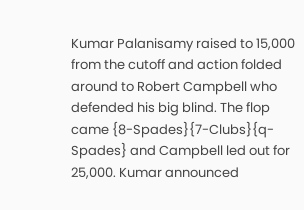Kumar Palanisamy raised to 15,000 from the cutoff and action folded around to Robert Campbell who defended his big blind. The flop came {8-Spades}{7-Clubs}{q-Spades} and Campbell led out for 25,000. Kumar announced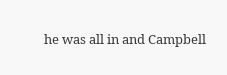he was all in and Campbell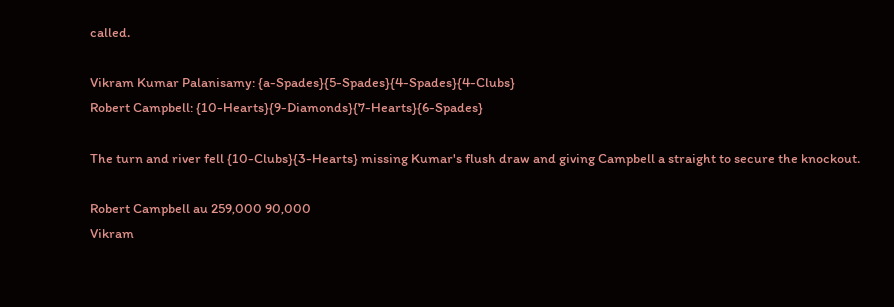called.

Vikram Kumar Palanisamy: {a-Spades}{5-Spades}{4-Spades}{4-Clubs}
Robert Campbell: {10-Hearts}{9-Diamonds}{7-Hearts}{6-Spades}

The turn and river fell {10-Clubs}{3-Hearts} missing Kumar's flush draw and giving Campbell a straight to secure the knockout.

Robert Campbell au 259,000 90,000
Vikram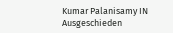Kumar Palanisamy IN Ausgeschieden